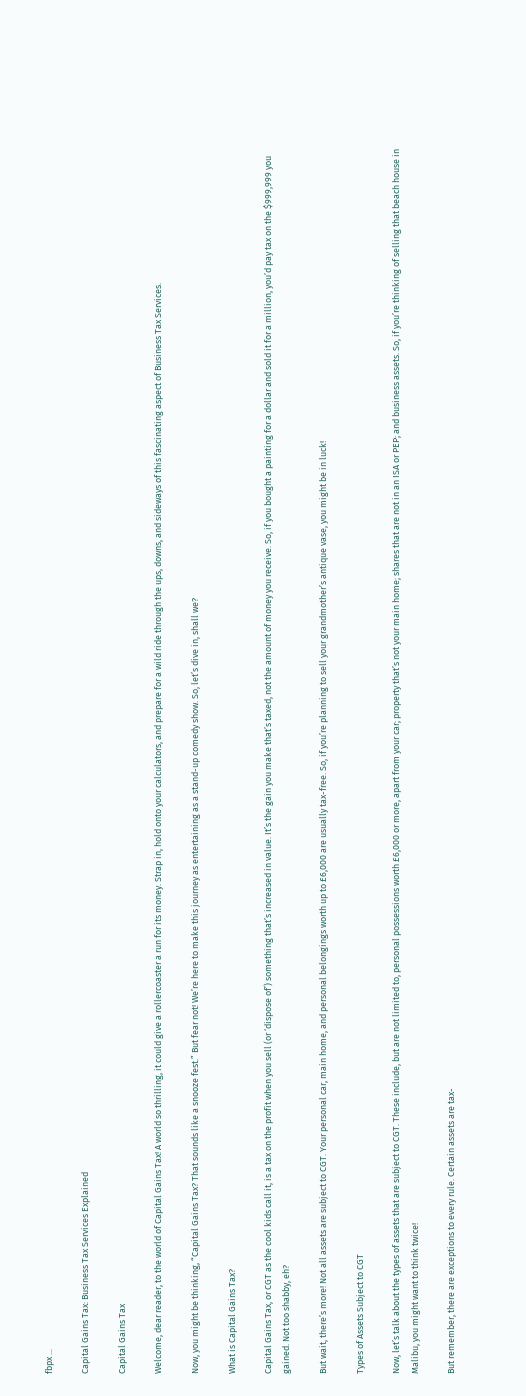fbpx ...

Capital Gains Tax: Business Tax Services Explained

Capital Gains Tax

Welcome, dear reader, to the world of Capital Gains Tax! A world so thrilling, it could give a rollercoaster a run for its money. Strap in, hold onto your calculators, and prepare for a wild ride through the ups, downs, and sideways of this fascinating aspect of Business Tax Services.

Now, you might be thinking, “Capital Gains Tax? That sounds like a snooze fest.” But fear not! We’re here to make this journey as entertaining as a stand-up comedy show. So, let’s dive in, shall we?

What is Capital Gains Tax?

Capital Gains Tax, or CGT as the cool kids call it, is a tax on the profit when you sell (or ‘dispose of’) something that’s increased in value. It’s the gain you make that’s taxed, not the amount of money you receive. So, if you bought a painting for a dollar and sold it for a million, you’d pay tax on the $999,999 you gained. Not too shabby, eh?

But wait, there’s more! Not all assets are subject to CGT. Your personal car, main home, and personal belongings worth up to £6,000 are usually tax-free. So, if you’re planning to sell your grandmother’s antique vase, you might be in luck!

Types of Assets Subject to CGT

Now, let’s talk about the types of assets that are subject to CGT. These include, but are not limited to, personal possessions worth £6,000 or more, apart from your car; property that’s not your main home; shares that are not in an ISA or PEP; and business assets. So, if you’re thinking of selling that beach house in Malibu, you might want to think twice!

But remember, there are exceptions to every rule. Certain assets are tax-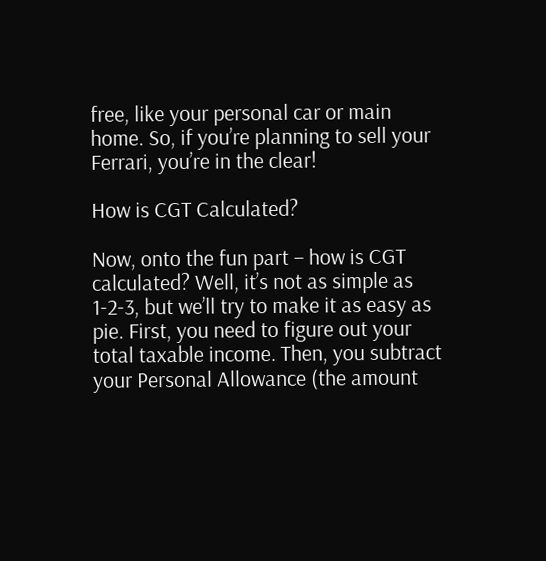free, like your personal car or main home. So, if you’re planning to sell your Ferrari, you’re in the clear!

How is CGT Calculated?

Now, onto the fun part – how is CGT calculated? Well, it’s not as simple as 1-2-3, but we’ll try to make it as easy as pie. First, you need to figure out your total taxable income. Then, you subtract your Personal Allowance (the amount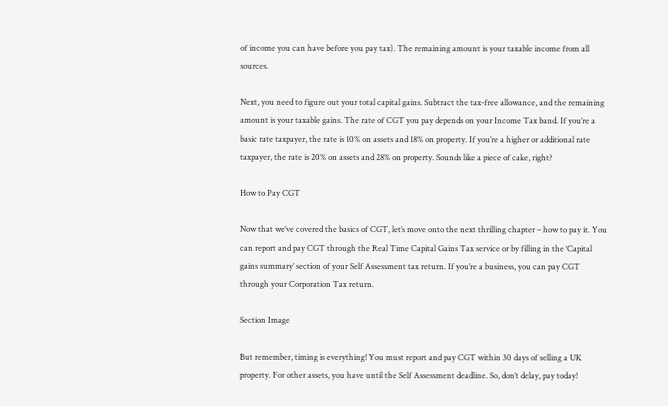of income you can have before you pay tax). The remaining amount is your taxable income from all sources.

Next, you need to figure out your total capital gains. Subtract the tax-free allowance, and the remaining amount is your taxable gains. The rate of CGT you pay depends on your Income Tax band. If you’re a basic rate taxpayer, the rate is 10% on assets and 18% on property. If you’re a higher or additional rate taxpayer, the rate is 20% on assets and 28% on property. Sounds like a piece of cake, right?

How to Pay CGT

Now that we’ve covered the basics of CGT, let’s move onto the next thrilling chapter – how to pay it. You can report and pay CGT through the Real Time Capital Gains Tax service or by filling in the ‘Capital gains summary’ section of your Self Assessment tax return. If you’re a business, you can pay CGT through your Corporation Tax return.

Section Image

But remember, timing is everything! You must report and pay CGT within 30 days of selling a UK property. For other assets, you have until the Self Assessment deadline. So, don’t delay, pay today!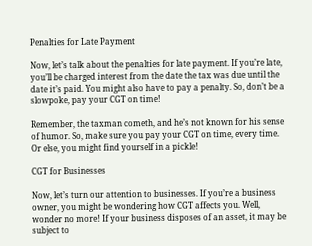Penalties for Late Payment

Now, let’s talk about the penalties for late payment. If you’re late, you’ll be charged interest from the date the tax was due until the date it’s paid. You might also have to pay a penalty. So, don’t be a slowpoke, pay your CGT on time!

Remember, the taxman cometh, and he’s not known for his sense of humor. So, make sure you pay your CGT on time, every time. Or else, you might find yourself in a pickle!

CGT for Businesses

Now, let’s turn our attention to businesses. If you’re a business owner, you might be wondering how CGT affects you. Well, wonder no more! If your business disposes of an asset, it may be subject to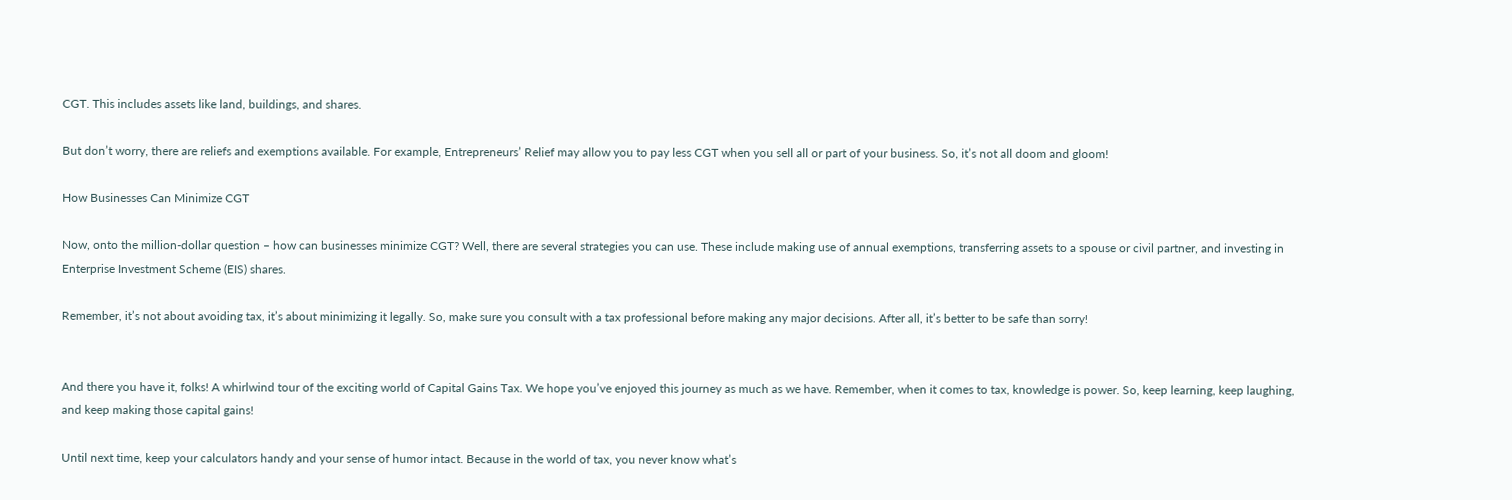CGT. This includes assets like land, buildings, and shares.

But don’t worry, there are reliefs and exemptions available. For example, Entrepreneurs’ Relief may allow you to pay less CGT when you sell all or part of your business. So, it’s not all doom and gloom!

How Businesses Can Minimize CGT

Now, onto the million-dollar question – how can businesses minimize CGT? Well, there are several strategies you can use. These include making use of annual exemptions, transferring assets to a spouse or civil partner, and investing in Enterprise Investment Scheme (EIS) shares.

Remember, it’s not about avoiding tax, it’s about minimizing it legally. So, make sure you consult with a tax professional before making any major decisions. After all, it’s better to be safe than sorry!


And there you have it, folks! A whirlwind tour of the exciting world of Capital Gains Tax. We hope you’ve enjoyed this journey as much as we have. Remember, when it comes to tax, knowledge is power. So, keep learning, keep laughing, and keep making those capital gains!

Until next time, keep your calculators handy and your sense of humor intact. Because in the world of tax, you never know what’s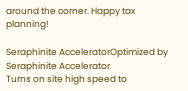around the corner. Happy tax planning!

Seraphinite AcceleratorOptimized by Seraphinite Accelerator
Turns on site high speed to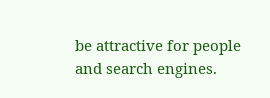be attractive for people and search engines.